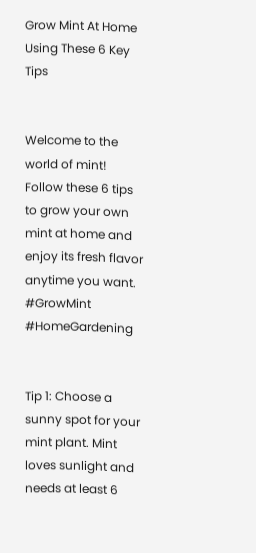Grow Mint At Home Using These 6 Key Tips


Welcome to the world of mint! Follow these 6 tips to grow your own mint at home and enjoy its fresh flavor anytime you want. #GrowMint #HomeGardening


Tip 1: Choose a sunny spot for your mint plant. Mint loves sunlight and needs at least 6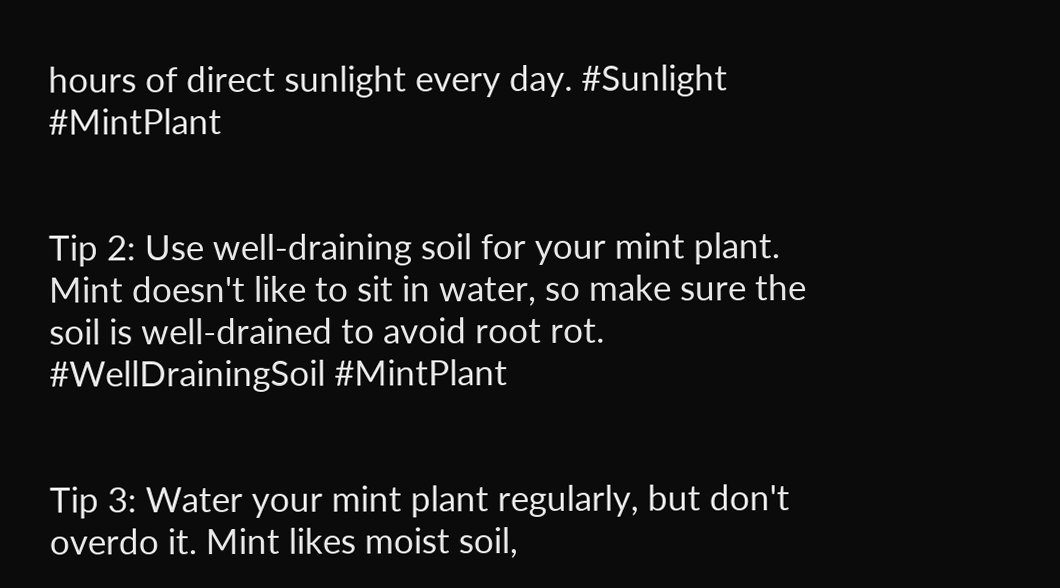hours of direct sunlight every day. #Sunlight #MintPlant


Tip 2: Use well-draining soil for your mint plant. Mint doesn't like to sit in water, so make sure the soil is well-drained to avoid root rot. #WellDrainingSoil #MintPlant


Tip 3: Water your mint plant regularly, but don't overdo it. Mint likes moist soil,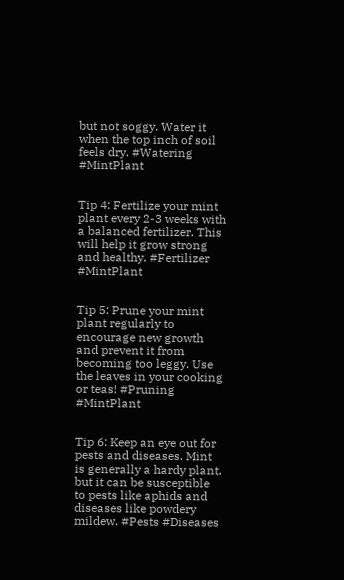but not soggy. Water it when the top inch of soil feels dry. #Watering #MintPlant


Tip 4: Fertilize your mint plant every 2-3 weeks with a balanced fertilizer. This will help it grow strong and healthy. #Fertilizer #MintPlant


Tip 5: Prune your mint plant regularly to encourage new growth and prevent it from becoming too leggy. Use the leaves in your cooking or teas! #Pruning #MintPlant


Tip 6: Keep an eye out for pests and diseases. Mint is generally a hardy plant, but it can be susceptible to pests like aphids and diseases like powdery mildew. #Pests #Diseases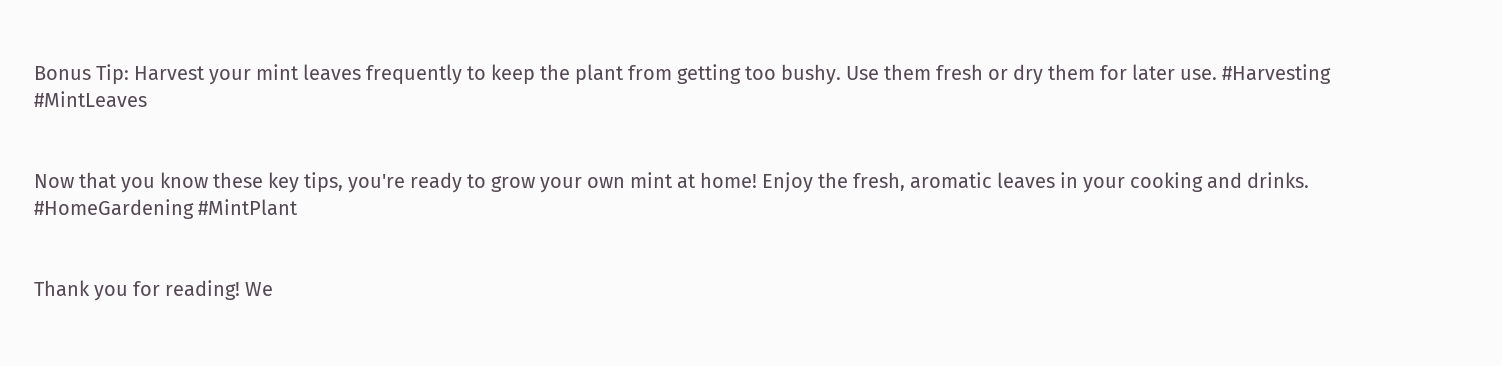Bonus Tip: Harvest your mint leaves frequently to keep the plant from getting too bushy. Use them fresh or dry them for later use. #Harvesting #MintLeaves


Now that you know these key tips, you're ready to grow your own mint at home! Enjoy the fresh, aromatic leaves in your cooking and drinks. #HomeGardening #MintPlant


Thank you for reading! We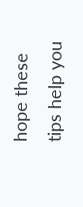hope these tips help you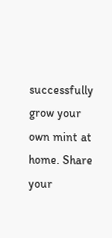successfully grow your own mint at home. Share your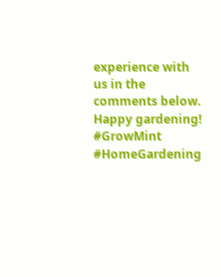experience with us in the comments below. Happy gardening! #GrowMint #HomeGardening